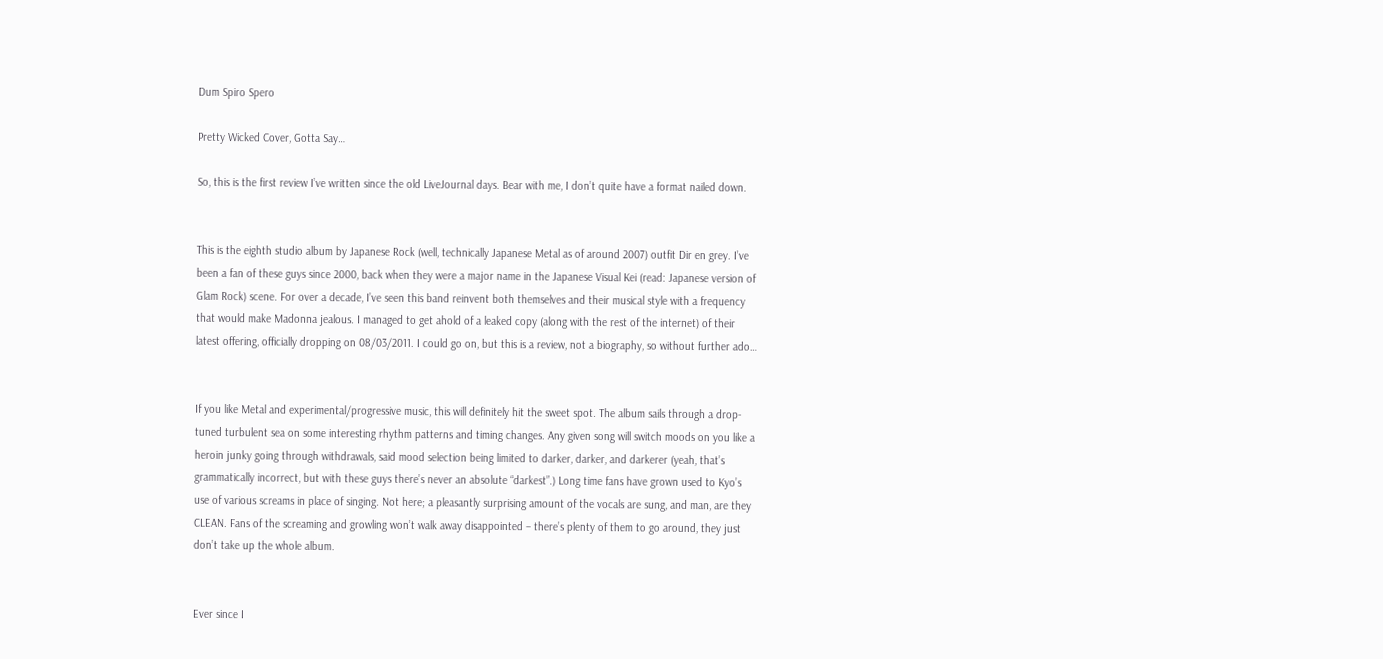Dum Spiro Spero

Pretty Wicked Cover, Gotta Say…

So, this is the first review I’ve written since the old LiveJournal days. Bear with me, I don’t quite have a format nailed down.


This is the eighth studio album by Japanese Rock (well, technically Japanese Metal as of around 2007) outfit Dir en grey. I’ve been a fan of these guys since 2000, back when they were a major name in the Japanese Visual Kei (read: Japanese version of Glam Rock) scene. For over a decade, I’ve seen this band reinvent both themselves and their musical style with a frequency that would make Madonna jealous. I managed to get ahold of a leaked copy (along with the rest of the internet) of their latest offering, officially dropping on 08/03/2011. I could go on, but this is a review, not a biography, so without further ado…


If you like Metal and experimental/progressive music, this will definitely hit the sweet spot. The album sails through a drop-tuned turbulent sea on some interesting rhythm patterns and timing changes. Any given song will switch moods on you like a heroin junky going through withdrawals, said mood selection being limited to darker, darker, and darkerer (yeah, that’s grammatically incorrect, but with these guys there’s never an absolute “darkest”.) Long time fans have grown used to Kyo’s use of various screams in place of singing. Not here; a pleasantly surprising amount of the vocals are sung, and man, are they CLEAN. Fans of the screaming and growling won’t walk away disappointed – there’s plenty of them to go around, they just don’t take up the whole album.


Ever since I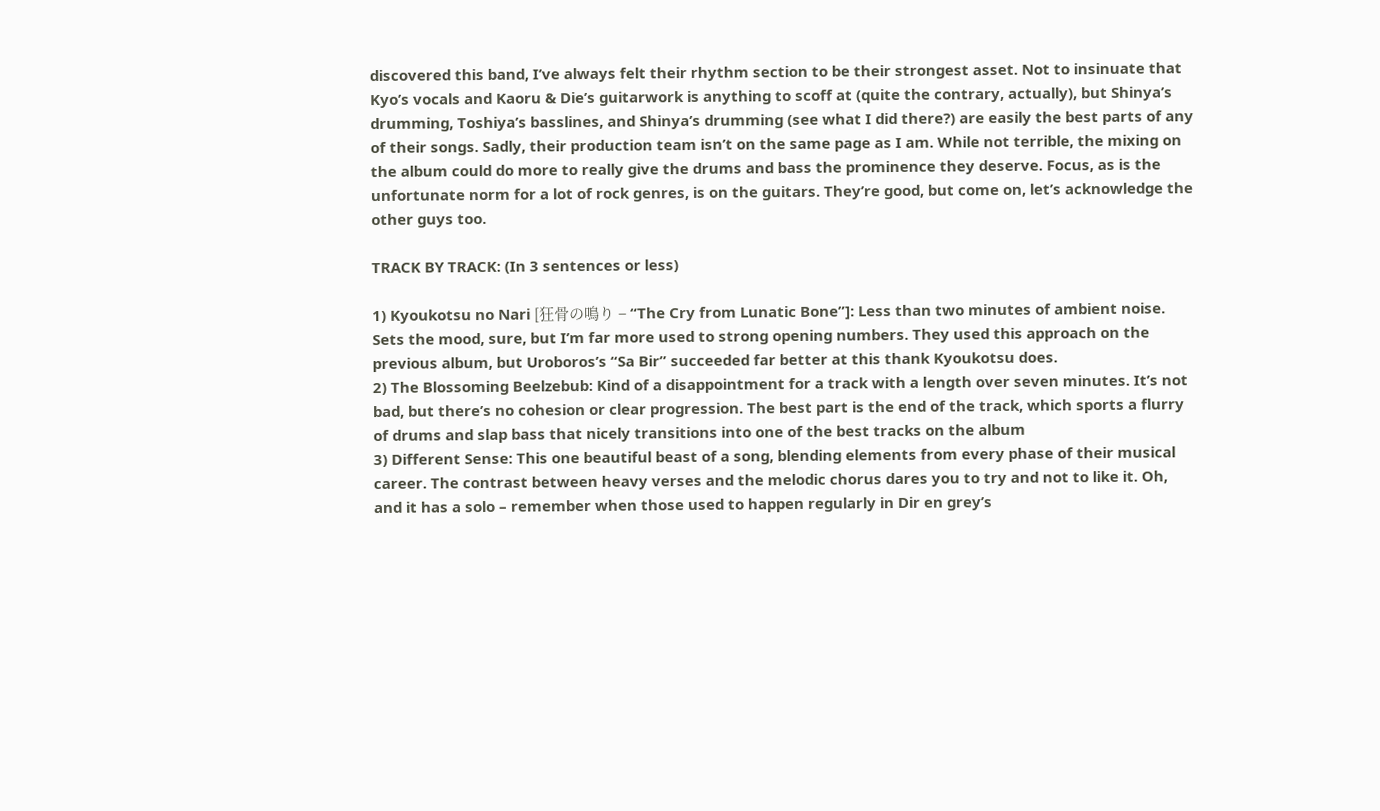discovered this band, I’ve always felt their rhythm section to be their strongest asset. Not to insinuate that Kyo’s vocals and Kaoru & Die’s guitarwork is anything to scoff at (quite the contrary, actually), but Shinya’s drumming, Toshiya’s basslines, and Shinya’s drumming (see what I did there?) are easily the best parts of any of their songs. Sadly, their production team isn’t on the same page as I am. While not terrible, the mixing on the album could do more to really give the drums and bass the prominence they deserve. Focus, as is the unfortunate norm for a lot of rock genres, is on the guitars. They’re good, but come on, let’s acknowledge the other guys too.

TRACK BY TRACK: (In 3 sentences or less)

1) Kyoukotsu no Nari [狂骨の鳴り – “The Cry from Lunatic Bone”]: Less than two minutes of ambient noise. Sets the mood, sure, but I’m far more used to strong opening numbers. They used this approach on the previous album, but Uroboros’s “Sa Bir” succeeded far better at this thank Kyoukotsu does.
2) The Blossoming Beelzebub: Kind of a disappointment for a track with a length over seven minutes. It’s not bad, but there’s no cohesion or clear progression. The best part is the end of the track, which sports a flurry of drums and slap bass that nicely transitions into one of the best tracks on the album
3) Different Sense: This one beautiful beast of a song, blending elements from every phase of their musical career. The contrast between heavy verses and the melodic chorus dares you to try and not to like it. Oh, and it has a solo – remember when those used to happen regularly in Dir en grey’s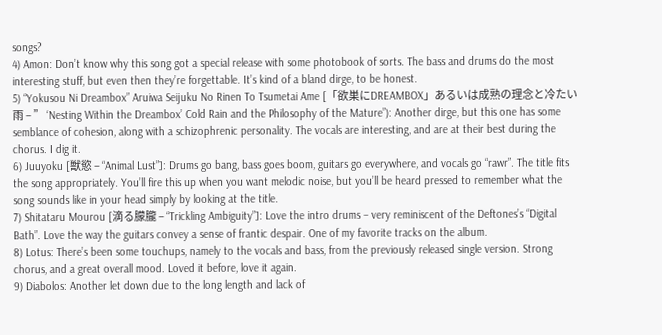songs?
4) Amon: Don’t know why this song got a special release with some photobook of sorts. The bass and drums do the most interesting stuff, but even then they’re forgettable. It’s kind of a bland dirge, to be honest.
5) “Yokusou Ni Dreambox” Aruiwa Seijuku No Rinen To Tsumetai Ame [「欲巣にDREAMBOX」あるいは成熟の理念と冷たい雨 – ” ‘Nesting Within the Dreambox’ Cold Rain and the Philosophy of the Mature”): Another dirge, but this one has some semblance of cohesion, along with a schizophrenic personality. The vocals are interesting, and are at their best during the chorus. I dig it.
6) Juuyoku [獣慾 – “Animal Lust”]: Drums go bang, bass goes boom, guitars go everywhere, and vocals go “rawr”. The title fits the song appropriately. You’ll fire this up when you want melodic noise, but you’ll be heard pressed to remember what the song sounds like in your head simply by looking at the title.
7) Shitataru Mourou [滴る朦朧 – “Trickling Ambiguity”]: Love the intro drums – very reminiscent of the Deftones’s “Digital Bath”. Love the way the guitars convey a sense of frantic despair. One of my favorite tracks on the album.
8) Lotus: There’s been some touchups, namely to the vocals and bass, from the previously released single version. Strong chorus, and a great overall mood. Loved it before, love it again.
9) Diabolos: Another let down due to the long length and lack of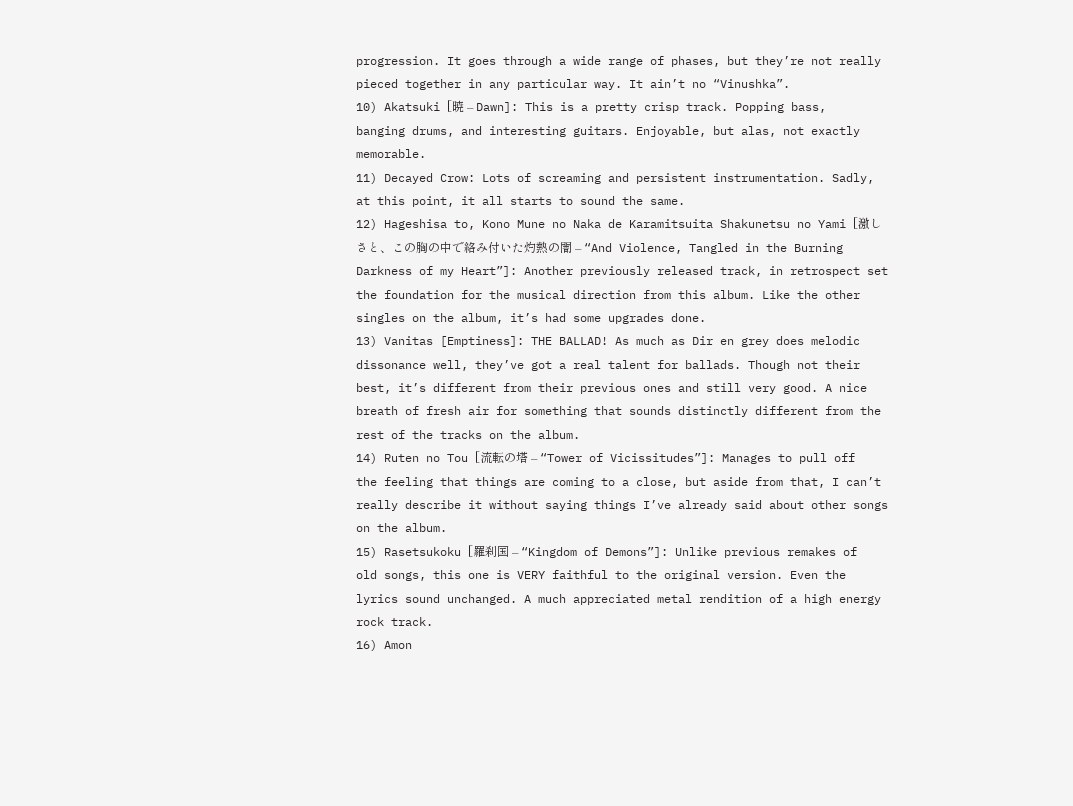progression. It goes through a wide range of phases, but they’re not really pieced together in any particular way. It ain’t no “Vinushka”.
10) Akatsuki [暁 – Dawn]: This is a pretty crisp track. Popping bass, banging drums, and interesting guitars. Enjoyable, but alas, not exactly memorable.
11) Decayed Crow: Lots of screaming and persistent instrumentation. Sadly, at this point, it all starts to sound the same.
12) Hageshisa to, Kono Mune no Naka de Karamitsuita Shakunetsu no Yami [激しさと、この胸の中で絡み付いた灼熱の闇 – “And Violence, Tangled in the Burning Darkness of my Heart”]: Another previously released track, in retrospect set the foundation for the musical direction from this album. Like the other singles on the album, it’s had some upgrades done.
13) Vanitas [Emptiness]: THE BALLAD! As much as Dir en grey does melodic dissonance well, they’ve got a real talent for ballads. Though not their best, it’s different from their previous ones and still very good. A nice breath of fresh air for something that sounds distinctly different from the rest of the tracks on the album.
14) Ruten no Tou [流転の塔 – “Tower of Vicissitudes”]: Manages to pull off the feeling that things are coming to a close, but aside from that, I can’t really describe it without saying things I’ve already said about other songs on the album.
15) Rasetsukoku [羅刹国 – “Kingdom of Demons”]: Unlike previous remakes of old songs, this one is VERY faithful to the original version. Even the lyrics sound unchanged. A much appreciated metal rendition of a high energy rock track.
16) Amon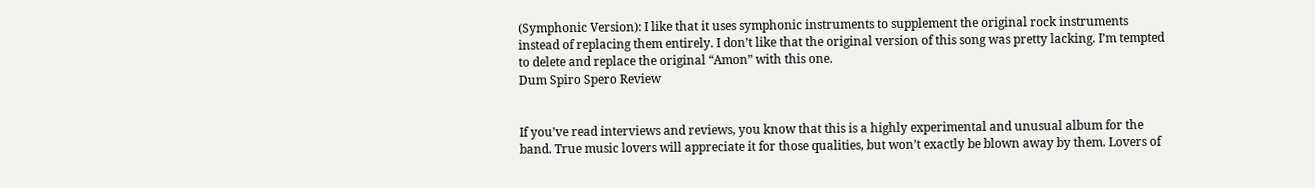(Symphonic Version): I like that it uses symphonic instruments to supplement the original rock instruments instead of replacing them entirely. I don’t like that the original version of this song was pretty lacking. I’m tempted to delete and replace the original “Amon” with this one.
Dum Spiro Spero Review


If you’ve read interviews and reviews, you know that this is a highly experimental and unusual album for the band. True music lovers will appreciate it for those qualities, but won’t exactly be blown away by them. Lovers of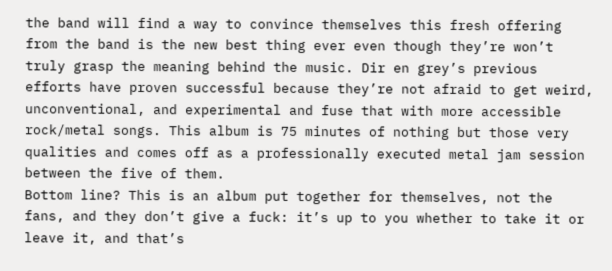the band will find a way to convince themselves this fresh offering from the band is the new best thing ever even though they’re won’t truly grasp the meaning behind the music. Dir en grey’s previous efforts have proven successful because they’re not afraid to get weird, unconventional, and experimental and fuse that with more accessible rock/metal songs. This album is 75 minutes of nothing but those very qualities and comes off as a professionally executed metal jam session between the five of them.
Bottom line? This is an album put together for themselves, not the fans, and they don’t give a fuck: it’s up to you whether to take it or leave it, and that’s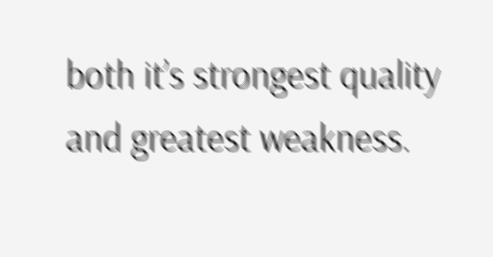both it’s strongest quality and greatest weakness.